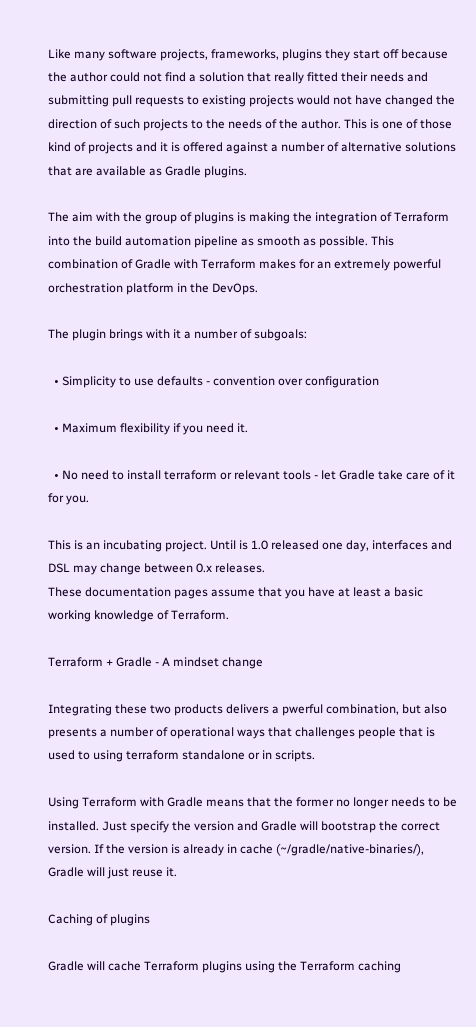Like many software projects, frameworks, plugins they start off because the author could not find a solution that really fitted their needs and submitting pull requests to existing projects would not have changed the direction of such projects to the needs of the author. This is one of those kind of projects and it is offered against a number of alternative solutions that are available as Gradle plugins.

The aim with the group of plugins is making the integration of Terraform into the build automation pipeline as smooth as possible. This combination of Gradle with Terraform makes for an extremely powerful orchestration platform in the DevOps.

The plugin brings with it a number of subgoals:

  • Simplicity to use defaults - convention over configuration

  • Maximum flexibility if you need it.

  • No need to install terraform or relevant tools - let Gradle take care of it for you.

This is an incubating project. Until is 1.0 released one day, interfaces and DSL may change between 0.x releases.
These documentation pages assume that you have at least a basic working knowledge of Terraform.

Terraform + Gradle - A mindset change

Integrating these two products delivers a pwerful combination, but also presents a number of operational ways that challenges people that is used to using terraform standalone or in scripts.

Using Terraform with Gradle means that the former no longer needs to be installed. Just specify the version and Gradle will bootstrap the correct version. If the version is already in cache (~/gradle/native-binaries/), Gradle will just reuse it.

Caching of plugins

Gradle will cache Terraform plugins using the Terraform caching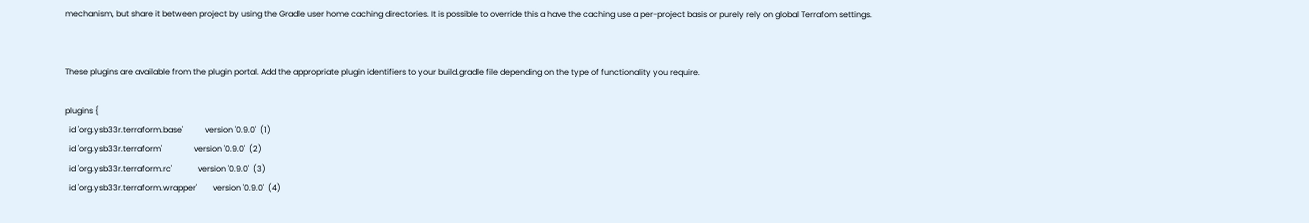mechanism, but share it between project by using the Gradle user home caching directories. It is possible to override this a have the caching use a per-project basis or purely rely on global Terrafom settings.


These plugins are available from the plugin portal. Add the appropriate plugin identifiers to your build.gradle file depending on the type of functionality you require.

plugins {
  id 'org.ysb33r.terraform.base'           version '0.9.0'  (1)
  id 'org.ysb33r.terraform'                version '0.9.0'  (2)
  id 'org.ysb33r.terraform.rc'             version '0.9.0'  (3)
  id 'org.ysb33r.terraform.wrapper'        version '0.9.0'  (4)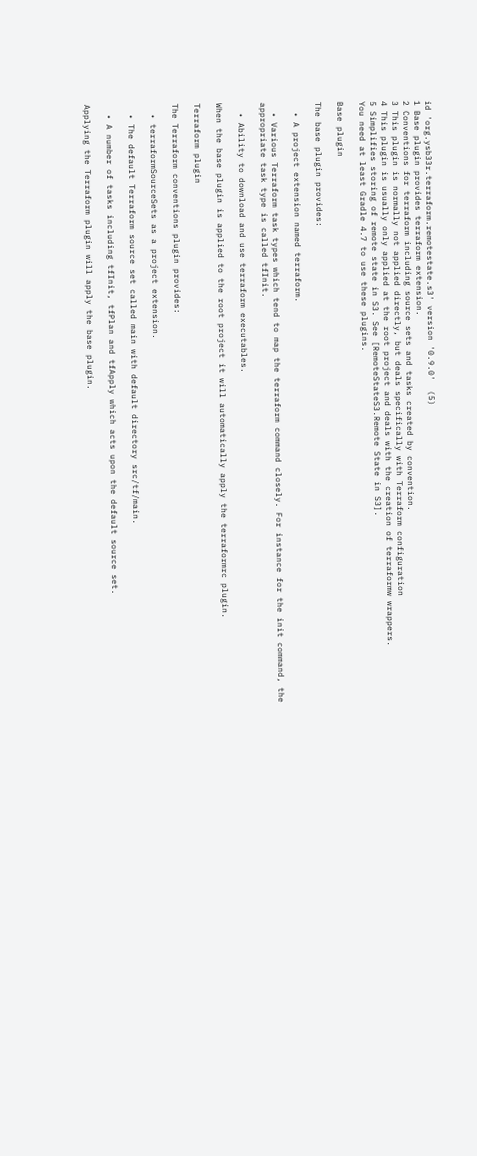id 'org.ysb33r.terraform.remotestate.s3' version '0.9.0'  (5)
1 Base plugin provides terraform extension.
2 Conventions for terraform including source sets and tasks created by convention.
3 This plugin is normally not applied directly, but deals specifically with Terraform configuration
4 This plugin is usually only applied at the root project and deals with the creation of terraformw wrappers.
5 Simplifies storing of remote state in S3. See [RemoteStateS3.Remote State in S3].
You need at least Gradle 4.7 to use these plugins.

Base plugin

The base plugin provides:

  • A project extension named terraform.

  • Various Terraform task types which tend to map the terraform command closely. For instance for the init command, the appropriate task type is called tfInit.

  • Ability to download and use terraform executables.

When the base plugin is applied to the root project it will automatically apply the terraformrc plugin.

Terraform plugin

The Terraform conventions plugin provides:

  • terraformSourceSets as a project extension.

  • The default Terraform source set called main with default directory src/tf/main.

  • A number of tasks including tfInit, tfPlan and tfApply which acts upon the default source set.

Applying the Terraform plugin will apply the base plugin.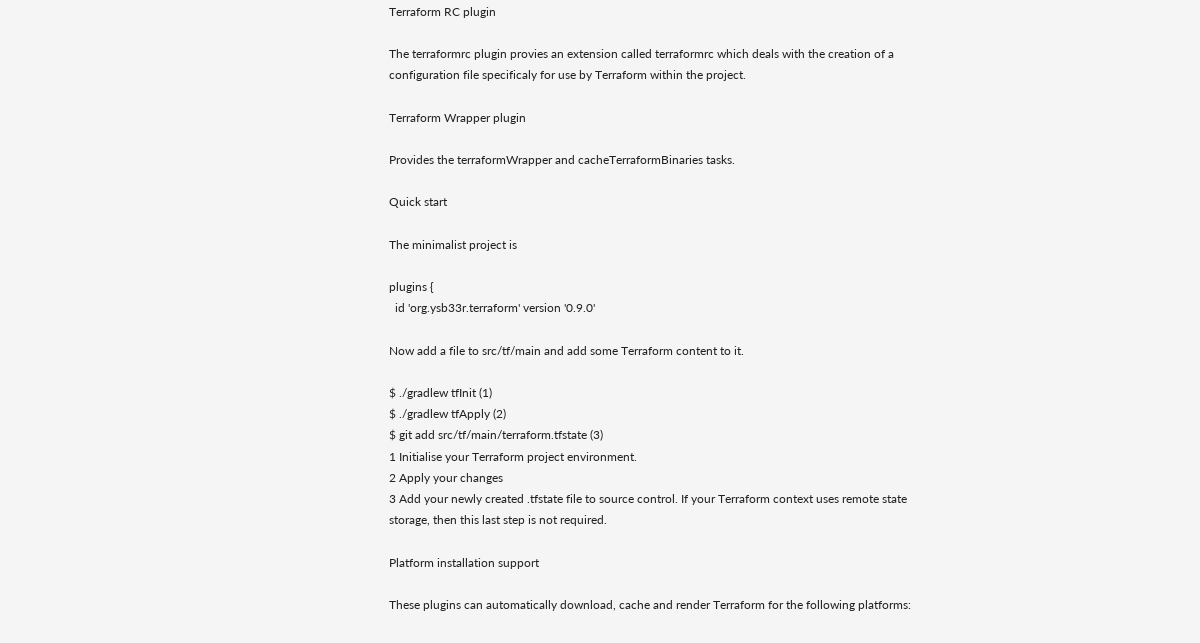Terraform RC plugin

The terraformrc plugin provies an extension called terraformrc which deals with the creation of a configuration file specificaly for use by Terraform within the project.

Terraform Wrapper plugin

Provides the terraformWrapper and cacheTerraformBinaries tasks.

Quick start

The minimalist project is

plugins {
  id 'org.ysb33r.terraform' version '0.9.0'

Now add a file to src/tf/main and add some Terraform content to it.

$ ./gradlew tfInit (1)
$ ./gradlew tfApply (2)
$ git add src/tf/main/terraform.tfstate (3)
1 Initialise your Terraform project environment.
2 Apply your changes
3 Add your newly created .tfstate file to source control. If your Terraform context uses remote state storage, then this last step is not required.

Platform installation support

These plugins can automatically download, cache and render Terraform for the following platforms: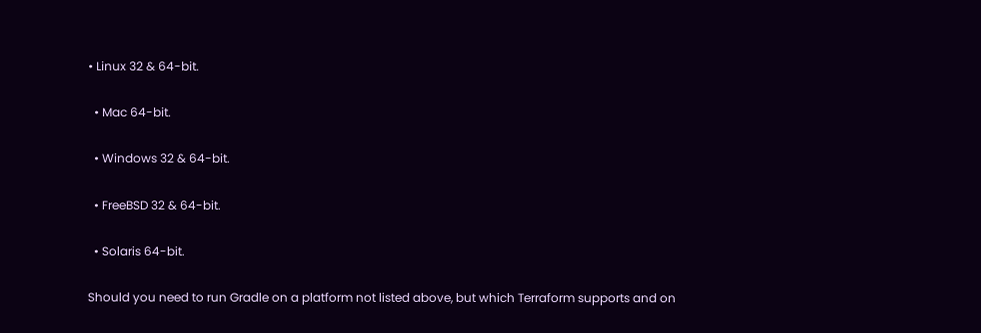• Linux 32 & 64-bit.

  • Mac 64-bit.

  • Windows 32 & 64-bit.

  • FreeBSD 32 & 64-bit.

  • Solaris 64-bit.

Should you need to run Gradle on a platform not listed above, but which Terraform supports and on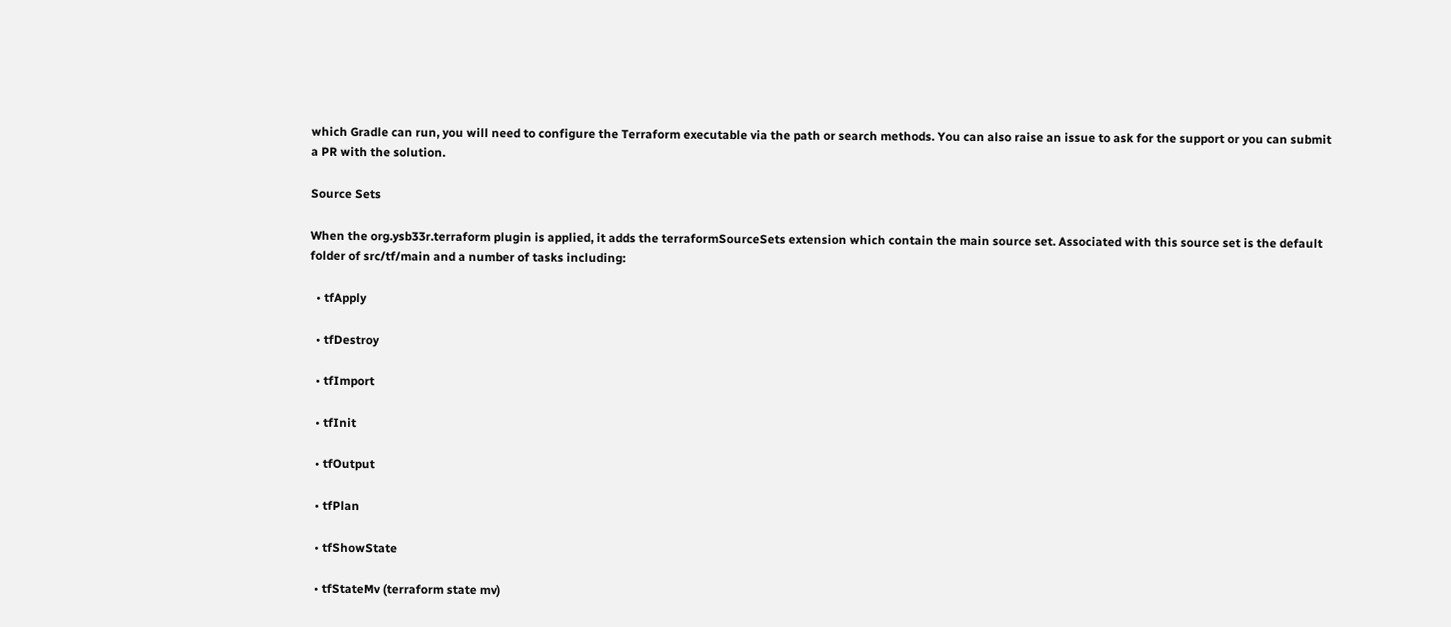which Gradle can run, you will need to configure the Terraform executable via the path or search methods. You can also raise an issue to ask for the support or you can submit a PR with the solution.

Source Sets

When the org.ysb33r.terraform plugin is applied, it adds the terraformSourceSets extension which contain the main source set. Associated with this source set is the default folder of src/tf/main and a number of tasks including:

  • tfApply

  • tfDestroy

  • tfImport

  • tfInit

  • tfOutput

  • tfPlan

  • tfShowState

  • tfStateMv (terraform state mv)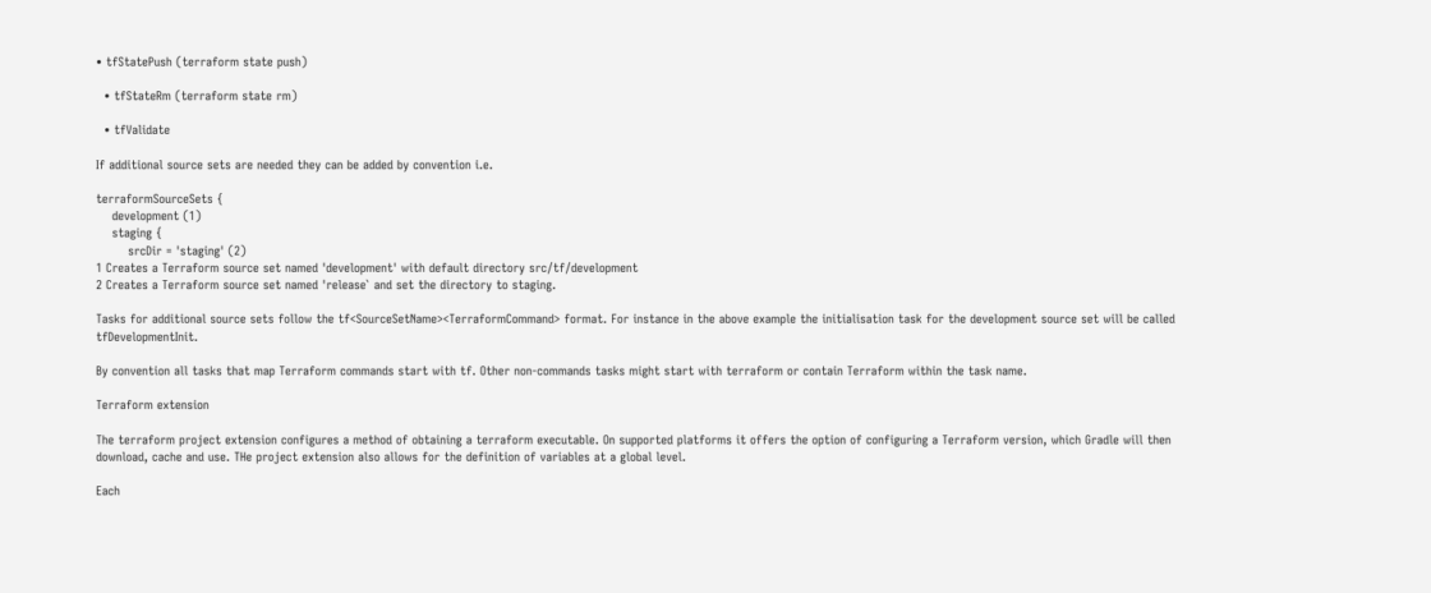• tfStatePush (terraform state push)

  • tfStateRm (terraform state rm)

  • tfValidate

If additional source sets are needed they can be added by convention i.e.

terraformSourceSets {
    development (1)
    staging {
        srcDir = 'staging' (2)
1 Creates a Terraform source set named 'development' with default directory src/tf/development
2 Creates a Terraform source set named 'release` and set the directory to staging.

Tasks for additional source sets follow the tf<SourceSetName><TerraformCommand> format. For instance in the above example the initialisation task for the development source set will be called tfDevelopmentInit.

By convention all tasks that map Terraform commands start with tf. Other non-commands tasks might start with terraform or contain Terraform within the task name.

Terraform extension

The terraform project extension configures a method of obtaining a terraform executable. On supported platforms it offers the option of configuring a Terraform version, which Gradle will then download, cache and use. THe project extension also allows for the definition of variables at a global level.

Each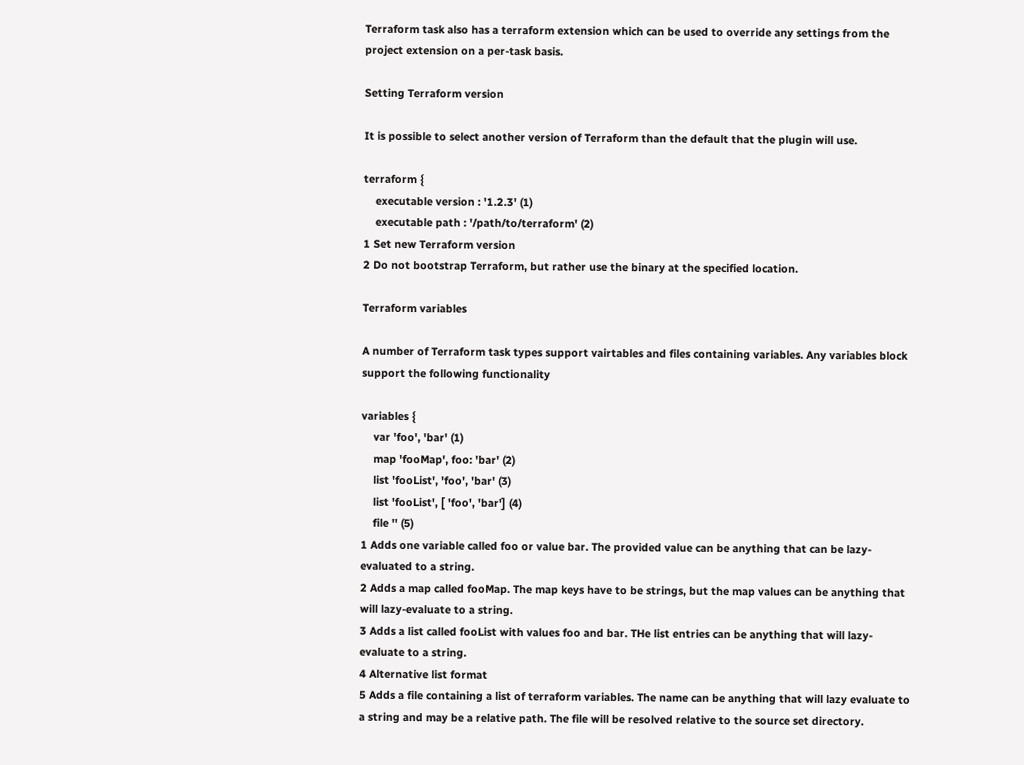Terraform task also has a terraform extension which can be used to override any settings from the project extension on a per-task basis.

Setting Terraform version

It is possible to select another version of Terraform than the default that the plugin will use.

terraform {
    executable version : '1.2.3' (1)
    executable path : '/path/to/terraform' (2)
1 Set new Terraform version
2 Do not bootstrap Terraform, but rather use the binary at the specified location.

Terraform variables

A number of Terraform task types support vairtables and files containing variables. Any variables block support the following functionality

variables {
    var 'foo', 'bar' (1)
    map 'fooMap', foo: 'bar' (2)
    list 'fooList', 'foo', 'bar' (3)
    list 'fooList', [ 'foo', 'bar'] (4)
    file '' (5)
1 Adds one variable called foo or value bar. The provided value can be anything that can be lazy-evaluated to a string.
2 Adds a map called fooMap. The map keys have to be strings, but the map values can be anything that will lazy-evaluate to a string.
3 Adds a list called fooList with values foo and bar. THe list entries can be anything that will lazy-evaluate to a string.
4 Alternative list format
5 Adds a file containing a list of terraform variables. The name can be anything that will lazy evaluate to a string and may be a relative path. The file will be resolved relative to the source set directory.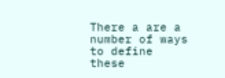There a are a number of ways to define these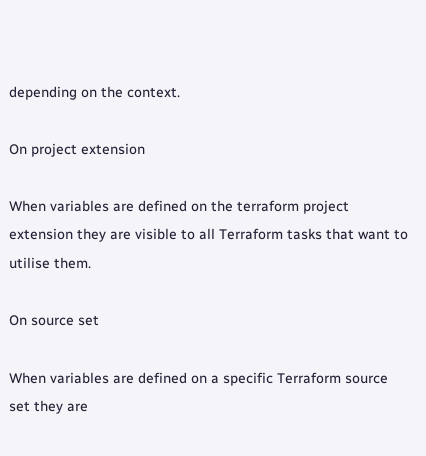depending on the context.

On project extension

When variables are defined on the terraform project extension they are visible to all Terraform tasks that want to utilise them.

On source set

When variables are defined on a specific Terraform source set they are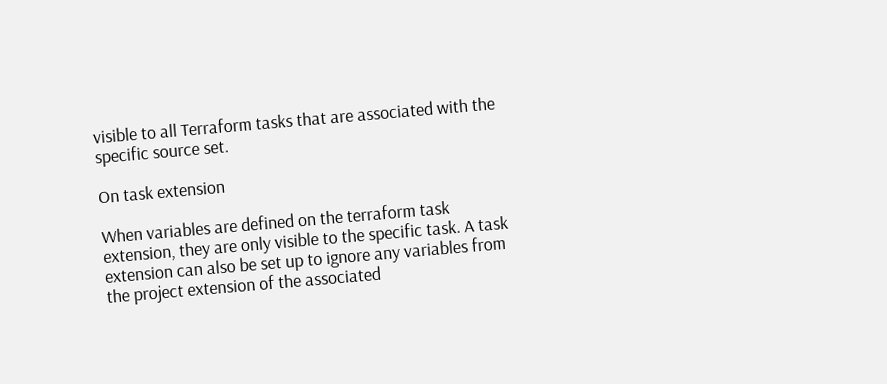visible to all Terraform tasks that are associated with the specific source set.

On task extension

When variables are defined on the terraform task extension, they are only visible to the specific task. A task extension can also be set up to ignore any variables from the project extension of the associated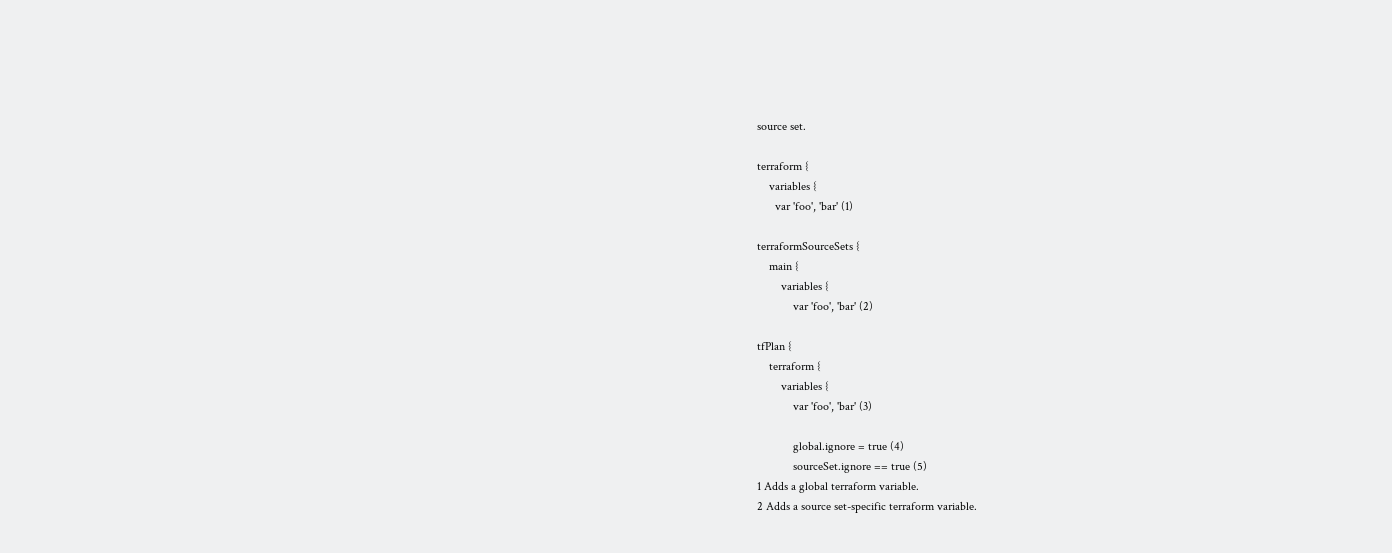source set.

terraform {
    variables {
      var 'foo', 'bar' (1)

terraformSourceSets {
    main {
        variables {
            var 'foo', 'bar' (2)

tfPlan {
    terraform {
        variables {
            var 'foo', 'bar' (3)

            global.ignore = true (4)
            sourceSet.ignore == true (5)
1 Adds a global terraform variable.
2 Adds a source set-specific terraform variable.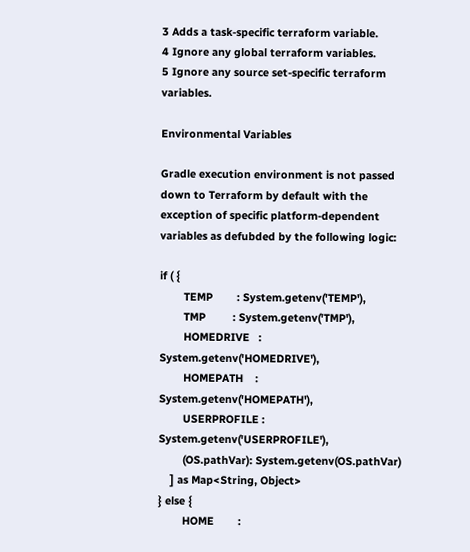3 Adds a task-specific terraform variable.
4 Ignore any global terraform variables.
5 Ignore any source set-specific terraform variables.

Environmental Variables

Gradle execution environment is not passed down to Terraform by default with the exception of specific platform-dependent variables as defubded by the following logic:

if ( {
        TEMP        : System.getenv('TEMP'),
        TMP         : System.getenv('TMP'),
        HOMEDRIVE   : System.getenv('HOMEDRIVE'),
        HOMEPATH    : System.getenv('HOMEPATH'),
        USERPROFILE : System.getenv('USERPROFILE'),
        (OS.pathVar): System.getenv(OS.pathVar)
    ] as Map<String, Object>
} else {
        HOME        :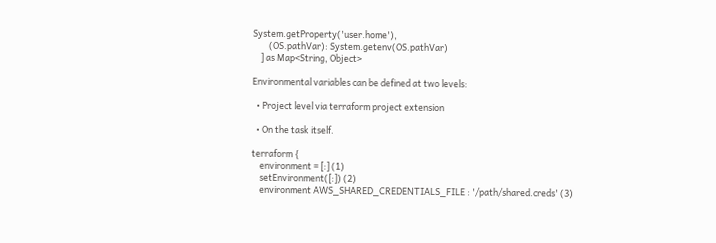System.getProperty('user.home'),
        (OS.pathVar): System.getenv(OS.pathVar)
    ] as Map<String, Object>

Environmental variables can be defined at two levels:

  • Project level via terraform project extension

  • On the task itself.

terraform {
    environment = [:] (1)
    setEnvironment([:]) (2)
    environment AWS_SHARED_CREDENTIALS_FILE : '/path/shared.creds' (3)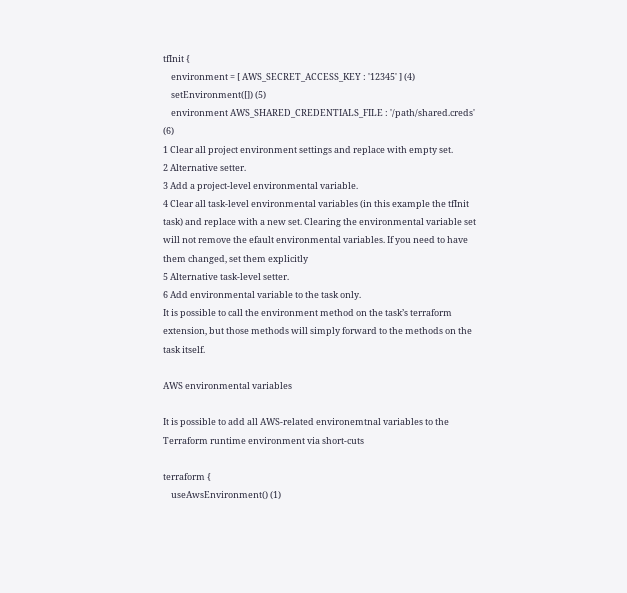tfInit {
    environment = [ AWS_SECRET_ACCESS_KEY : '12345' ] (4)
    setEnvironment([]) (5)
    environment AWS_SHARED_CREDENTIALS_FILE : '/path/shared.creds' (6)
1 Clear all project environment settings and replace with empty set.
2 Alternative setter.
3 Add a project-level environmental variable.
4 Clear all task-level environmental variables (in this example the tfInit task) and replace with a new set. Clearing the environmental variable set will not remove the efault environmental variables. If you need to have them changed, set them explicitly
5 Alternative task-level setter.
6 Add environmental variable to the task only.
It is possible to call the environment method on the task’s terraform extension, but those methods will simply forward to the methods on the task itself.

AWS environmental variables

It is possible to add all AWS-related environemtnal variables to the Terraform runtime environment via short-cuts

terraform {
    useAwsEnvironment() (1)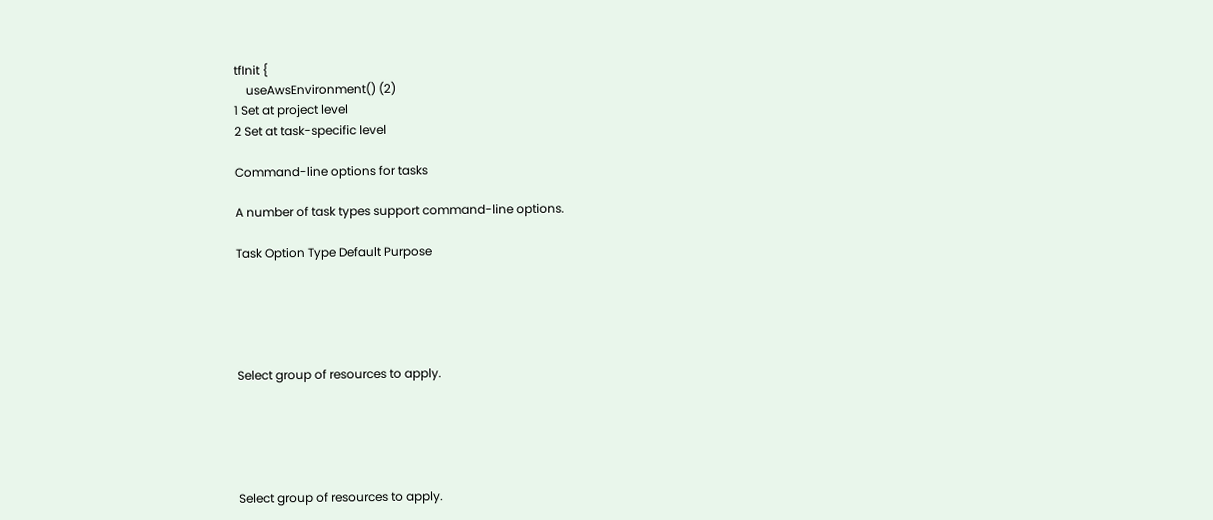tfInit {
    useAwsEnvironment() (2)
1 Set at project level
2 Set at task-specific level

Command-line options for tasks

A number of task types support command-line options.

Task Option Type Default Purpose





Select group of resources to apply.





Select group of resources to apply.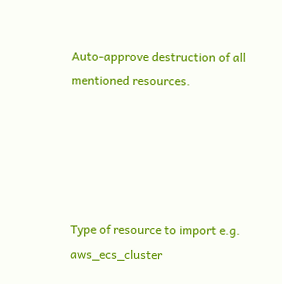Auto-approve destruction of all mentioned resources.





Type of resource to import e.g. aws_ecs_cluster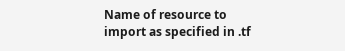Name of resource to import as specified in .tf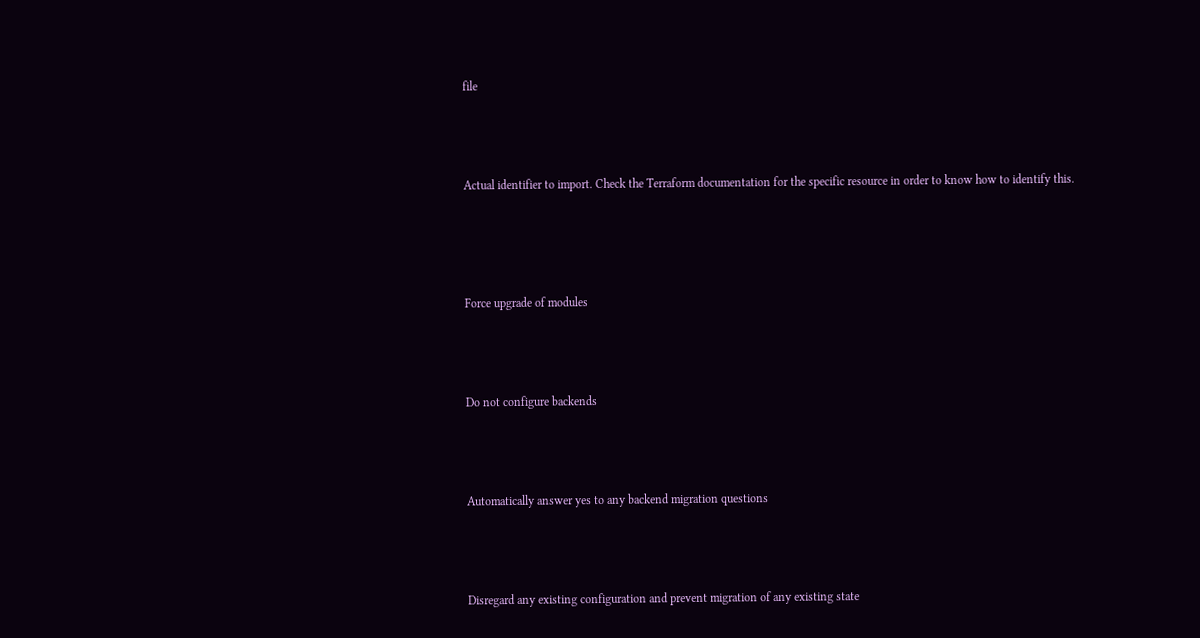file




Actual identifier to import. Check the Terraform documentation for the specific resource in order to know how to identify this.





Force upgrade of modules




Do not configure backends




Automatically answer yes to any backend migration questions




Disregard any existing configuration and prevent migration of any existing state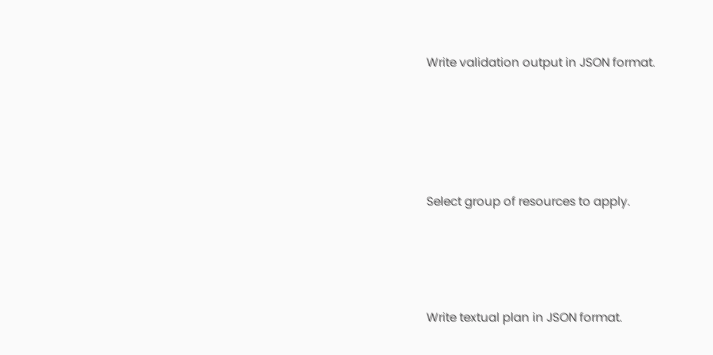Write validation output in JSON format.





Select group of resources to apply.




Write textual plan in JSON format.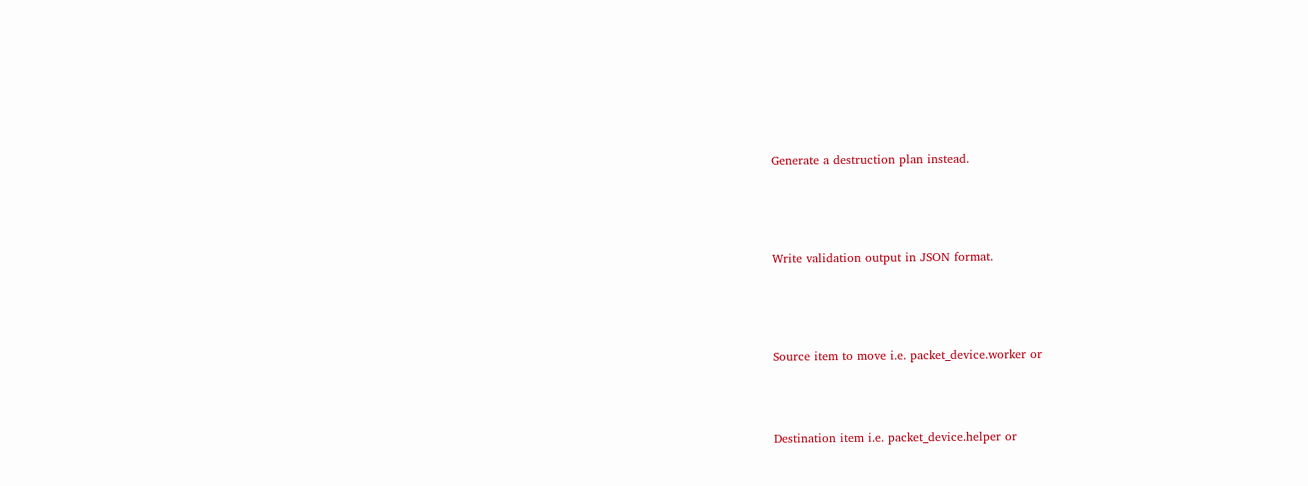Generate a destruction plan instead.





Write validation output in JSON format.





Source item to move i.e. packet_device.worker or




Destination item i.e. packet_device.helper or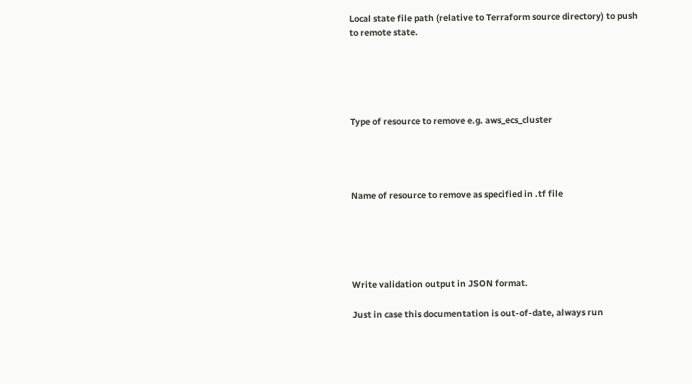Local state file path (relative to Terraform source directory) to push to remote state.





Type of resource to remove e.g. aws_ecs_cluster




Name of resource to remove as specified in .tf file





Write validation output in JSON format.

Just in case this documentation is out-of-date, always run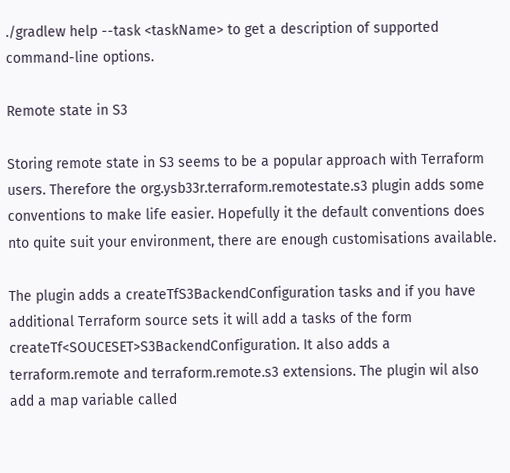./gradlew help --task <taskName> to get a description of supported command-line options.

Remote state in S3

Storing remote state in S3 seems to be a popular approach with Terraform users. Therefore the org.ysb33r.terraform.remotestate.s3 plugin adds some conventions to make life easier. Hopefully it the default conventions does nto quite suit your environment, there are enough customisations available.

The plugin adds a createTfS3BackendConfiguration tasks and if you have additional Terraform source sets it will add a tasks of the form createTf<SOUCESET>S3BackendConfiguration. It also adds a terraform.remote and terraform.remote.s3 extensions. The plugin wil also add a map variable called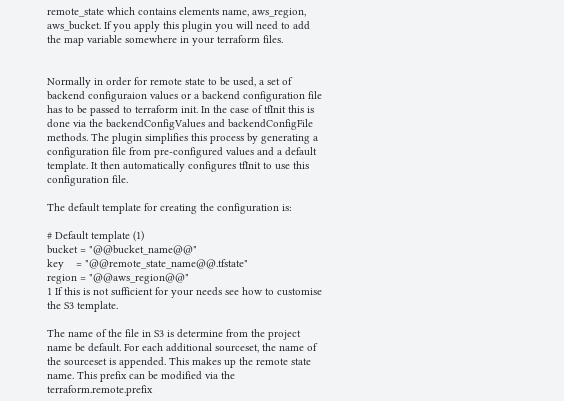remote_state which contains elements name, aws_region, aws_bucket. If you apply this plugin you will need to add the map variable somewhere in your terraform files.


Normally in order for remote state to be used, a set of backend configuraion values or a backend configuration file has to be passed to terraform init. In the case of tfInit this is done via the backendConfigValues and backendConfigFile methods. The plugin simplifies this process by generating a configuration file from pre-configured values and a default template. It then automatically configures tfInit to use this configuration file.

The default template for creating the configuration is:

# Default template (1)
bucket = "@@bucket_name@@"
key    = "@@remote_state_name@@.tfstate"
region = "@@aws_region@@"
1 If this is not sufficient for your needs see how to customise the S3 template.

The name of the file in S3 is determine from the project name be default. For each additional sourceset, the name of the sourceset is appended. This makes up the remote state name. This prefix can be modified via the terraform.remote.prefix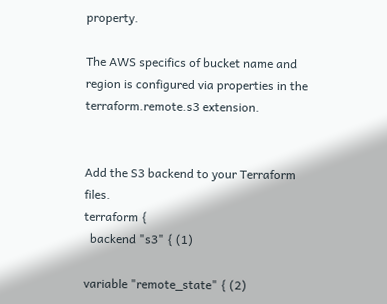property.

The AWS specifics of bucket name and region is configured via properties in the terraform.remote.s3 extension.


Add the S3 backend to your Terraform files.
terraform {
  backend "s3" { (1)

variable "remote_state" { (2)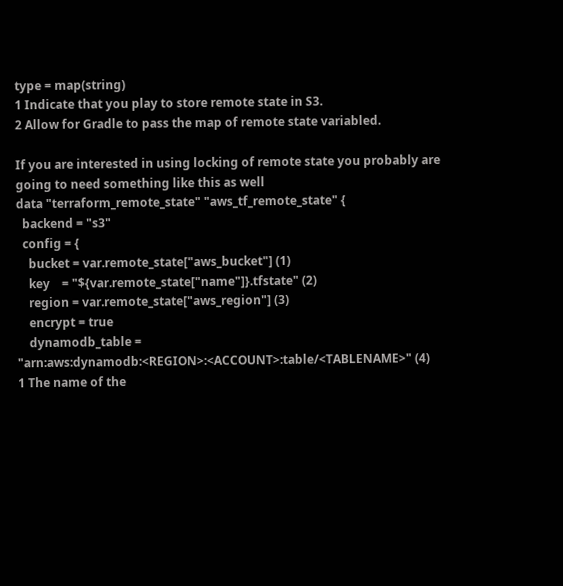type = map(string)
1 Indicate that you play to store remote state in S3.
2 Allow for Gradle to pass the map of remote state variabled.

If you are interested in using locking of remote state you probably are going to need something like this as well
data "terraform_remote_state" "aws_tf_remote_state" {
  backend = "s3"
  config = {
    bucket = var.remote_state["aws_bucket"] (1)
    key    = "${var.remote_state["name"]}.tfstate" (2)
    region = var.remote_state["aws_region"] (3)
    encrypt = true
    dynamodb_table = "arn:aws:dynamodb:<REGION>:<ACCOUNT>:table/<TABLENAME>" (4)
1 The name of the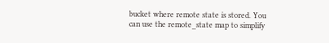bucket where remote state is stored. You can use the remote_state map to simplify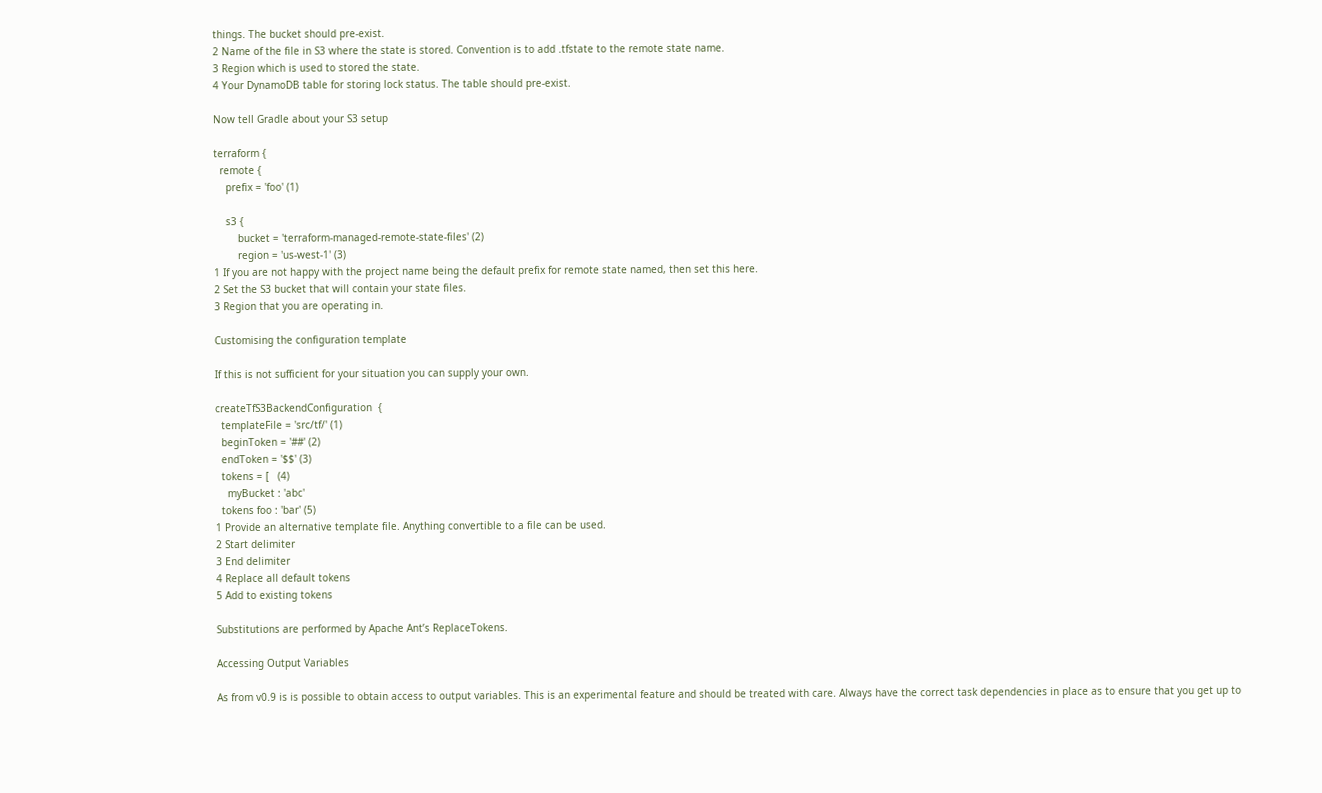things. The bucket should pre-exist.
2 Name of the file in S3 where the state is stored. Convention is to add .tfstate to the remote state name.
3 Region which is used to stored the state.
4 Your DynamoDB table for storing lock status. The table should pre-exist.

Now tell Gradle about your S3 setup

terraform {
  remote {
    prefix = 'foo' (1)

    s3 {
        bucket = 'terraform-managed-remote-state-files' (2)
        region = 'us-west-1' (3)
1 If you are not happy with the project name being the default prefix for remote state named, then set this here.
2 Set the S3 bucket that will contain your state files.
3 Region that you are operating in.

Customising the configuration template

If this is not sufficient for your situation you can supply your own.

createTfS3BackendConfiguration  {
  templateFile = 'src/tf/' (1)
  beginToken = '##' (2)
  endToken = '$$' (3)
  tokens = [   (4)
    myBucket : 'abc'
  tokens foo : 'bar' (5)
1 Provide an alternative template file. Anything convertible to a file can be used.
2 Start delimiter
3 End delimiter
4 Replace all default tokens
5 Add to existing tokens

Substitutions are performed by Apache Ant’s ReplaceTokens.

Accessing Output Variables

As from v0.9 is is possible to obtain access to output variables. This is an experimental feature and should be treated with care. Always have the correct task dependencies in place as to ensure that you get up to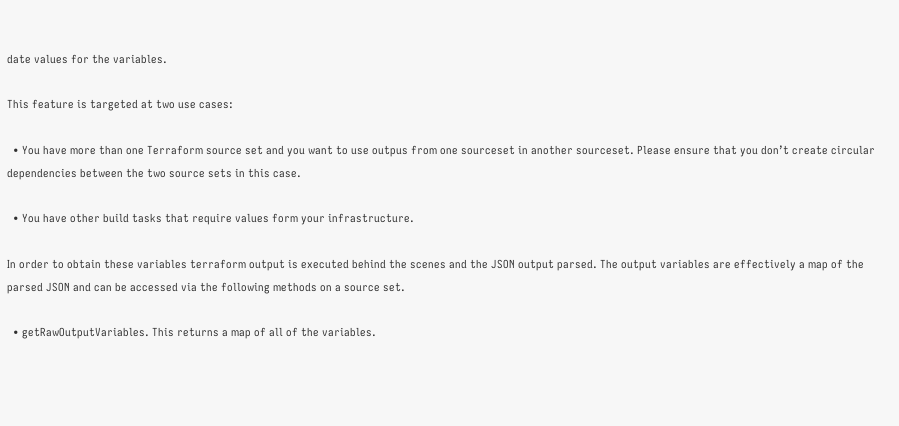date values for the variables.

This feature is targeted at two use cases:

  • You have more than one Terraform source set and you want to use outpus from one sourceset in another sourceset. Please ensure that you don’t create circular dependencies between the two source sets in this case.

  • You have other build tasks that require values form your infrastructure.

In order to obtain these variables terraform output is executed behind the scenes and the JSON output parsed. The output variables are effectively a map of the parsed JSON and can be accessed via the following methods on a source set.

  • getRawOutputVariables. This returns a map of all of the variables.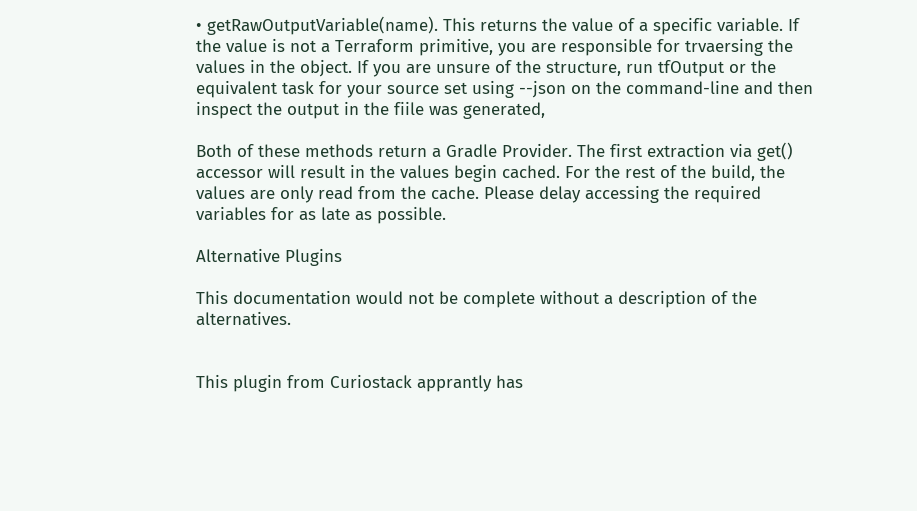• getRawOutputVariable(name). This returns the value of a specific variable. If the value is not a Terraform primitive, you are responsible for trvaersing the values in the object. If you are unsure of the structure, run tfOutput or the equivalent task for your source set using --json on the command-line and then inspect the output in the fiile was generated,

Both of these methods return a Gradle Provider. The first extraction via get() accessor will result in the values begin cached. For the rest of the build, the values are only read from the cache. Please delay accessing the required variables for as late as possible.

Alternative Plugins

This documentation would not be complete without a description of the alternatives.


This plugin from Curiostack apprantly has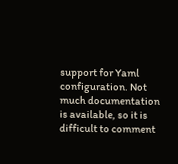support for Yaml configuration. Not much documentation is available, so it is difficult to comment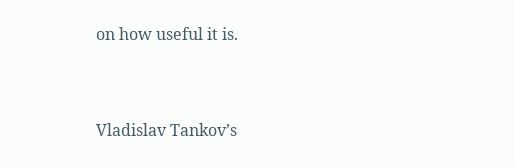on how useful it is.


Vladislav Tankov’s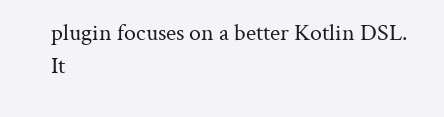plugin focuses on a better Kotlin DSL. It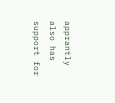apprantly also has support for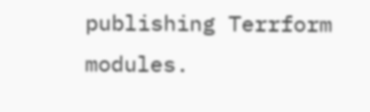publishing Terrform modules.